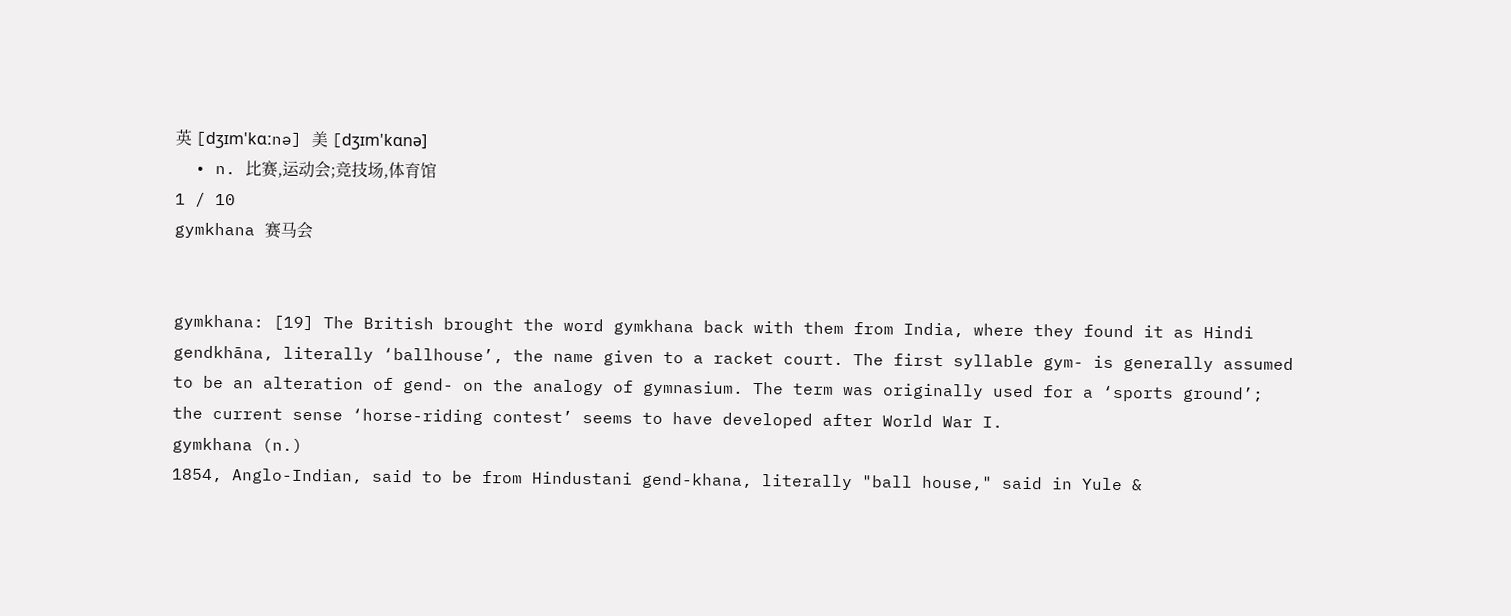英 [dʒɪm'kɑːnə] 美 [dʒɪm'kɑnə]
  • n. 比赛,运动会;竞技场,体育馆
1 / 10
gymkhana 赛马会


gymkhana: [19] The British brought the word gymkhana back with them from India, where they found it as Hindi gendkhāna, literally ‘ballhouse’, the name given to a racket court. The first syllable gym- is generally assumed to be an alteration of gend- on the analogy of gymnasium. The term was originally used for a ‘sports ground’; the current sense ‘horse-riding contest’ seems to have developed after World War I.
gymkhana (n.)
1854, Anglo-Indian, said to be from Hindustani gend-khana, literally "ball house," said in Yule &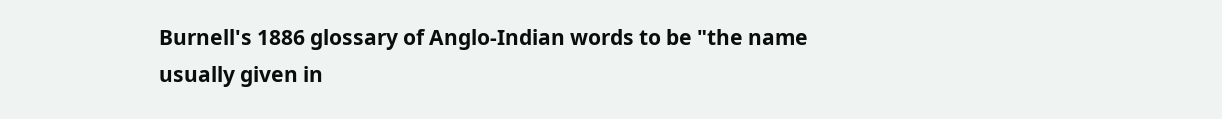Burnell's 1886 glossary of Anglo-Indian words to be "the name usually given in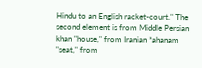Hindu to an English racket-court." The second element is from Middle Persian khan "house," from Iranian *ahanam "seat," from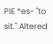PIE *es- "to sit." Altered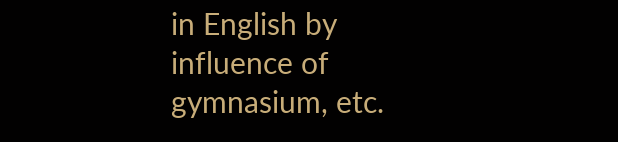in English by influence of gymnasium, etc.